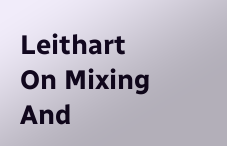Leithart On Mixing And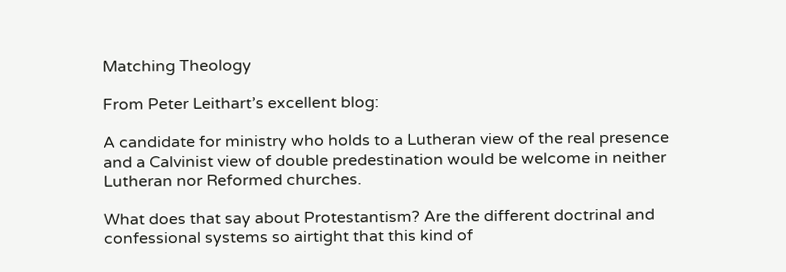Matching Theology

From Peter Leithart’s excellent blog:

A candidate for ministry who holds to a Lutheran view of the real presence and a Calvinist view of double predestination would be welcome in neither Lutheran nor Reformed churches.

What does that say about Protestantism? Are the different doctrinal and confessional systems so airtight that this kind of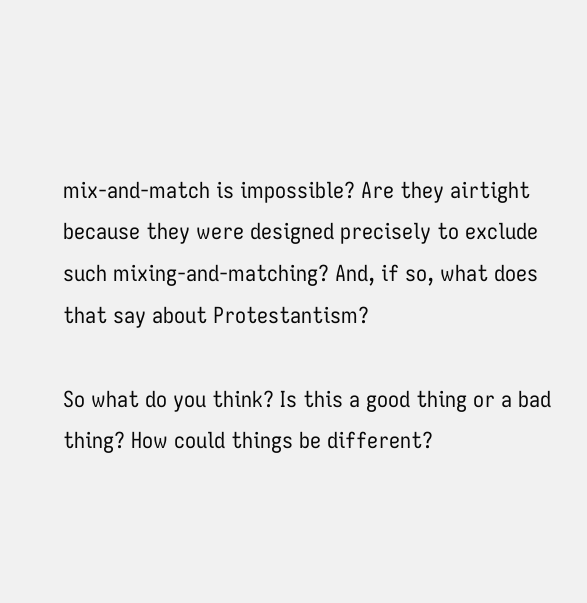mix-and-match is impossible? Are they airtight because they were designed precisely to exclude such mixing-and-matching? And, if so, what does that say about Protestantism?

So what do you think? Is this a good thing or a bad thing? How could things be different?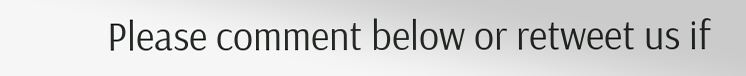Please comment below or retweet us if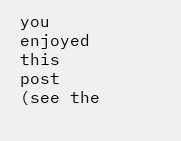you enjoyed this post (see the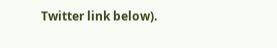Twitter link below).